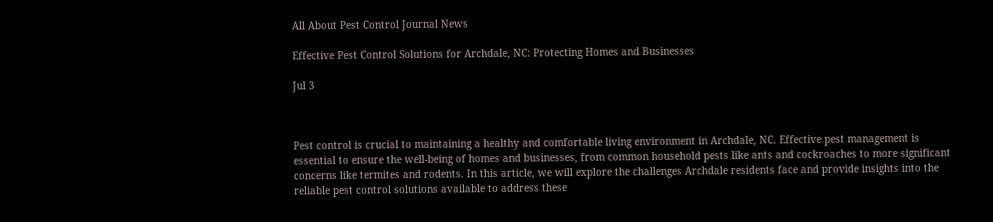All About Pest Control Journal News

Effective Pest Control Solutions for Archdale, NC: Protecting Homes and Businesses

Jul 3



Pest control is crucial to maintaining a healthy and comfortable living environment in Archdale, NC. Effective pest management is essential to ensure the well-being of homes and businesses, from common household pests like ants and cockroaches to more significant concerns like termites and rodents. In this article, we will explore the challenges Archdale residents face and provide insights into the reliable pest control solutions available to address these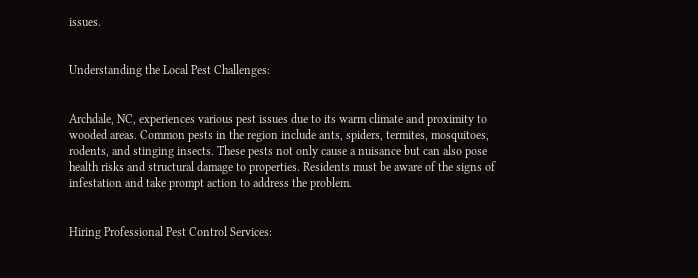issues.


Understanding the Local Pest Challenges:


Archdale, NC, experiences various pest issues due to its warm climate and proximity to wooded areas. Common pests in the region include ants, spiders, termites, mosquitoes, rodents, and stinging insects. These pests not only cause a nuisance but can also pose health risks and structural damage to properties. Residents must be aware of the signs of infestation and take prompt action to address the problem.


Hiring Professional Pest Control Services: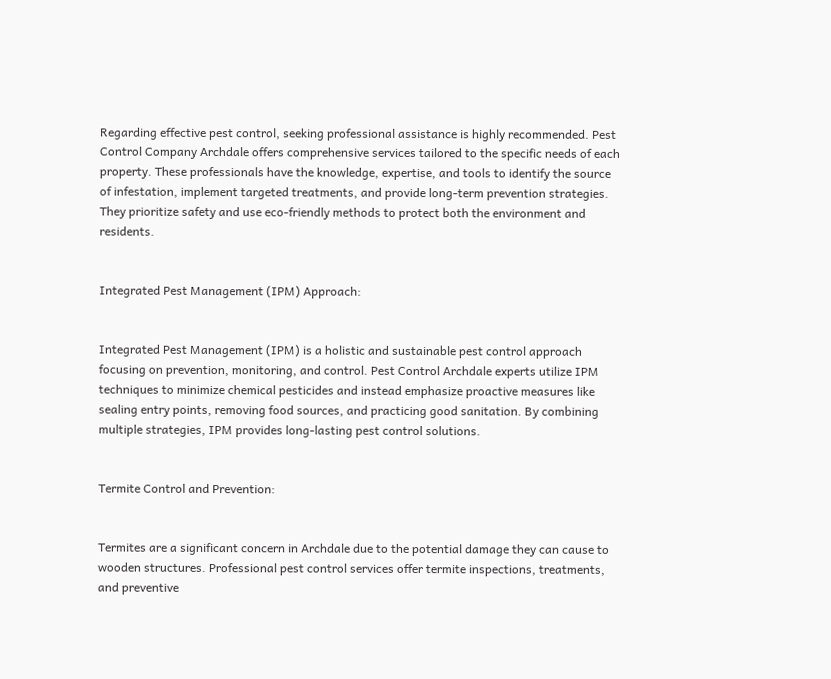Regarding effective pest control, seeking professional assistance is highly recommended. Pest Control Company Archdale offers comprehensive services tailored to the specific needs of each property. These professionals have the knowledge, expertise, and tools to identify the source of infestation, implement targeted treatments, and provide long-term prevention strategies. They prioritize safety and use eco-friendly methods to protect both the environment and residents.


Integrated Pest Management (IPM) Approach:


Integrated Pest Management (IPM) is a holistic and sustainable pest control approach focusing on prevention, monitoring, and control. Pest Control Archdale experts utilize IPM techniques to minimize chemical pesticides and instead emphasize proactive measures like sealing entry points, removing food sources, and practicing good sanitation. By combining multiple strategies, IPM provides long-lasting pest control solutions.


Termite Control and Prevention:


Termites are a significant concern in Archdale due to the potential damage they can cause to wooden structures. Professional pest control services offer termite inspections, treatments, and preventive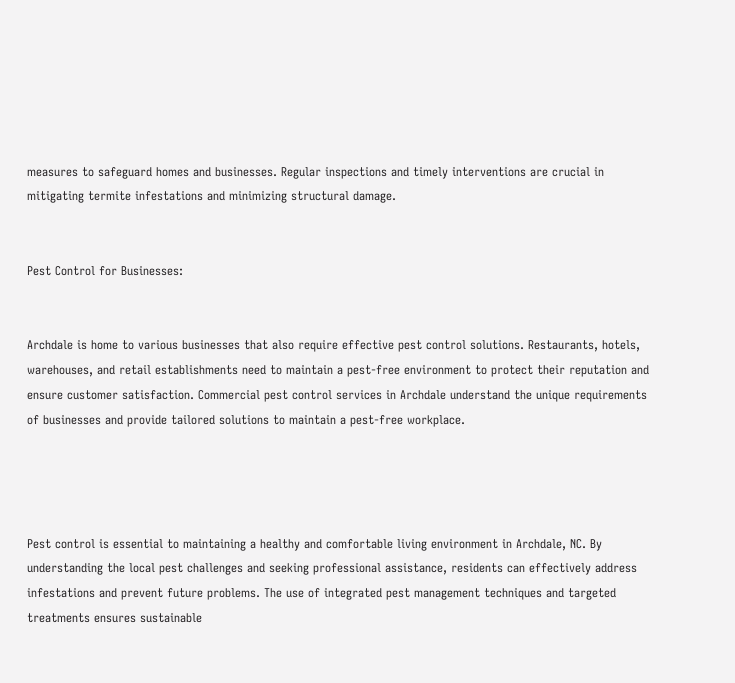measures to safeguard homes and businesses. Regular inspections and timely interventions are crucial in mitigating termite infestations and minimizing structural damage.


Pest Control for Businesses:


Archdale is home to various businesses that also require effective pest control solutions. Restaurants, hotels, warehouses, and retail establishments need to maintain a pest-free environment to protect their reputation and ensure customer satisfaction. Commercial pest control services in Archdale understand the unique requirements of businesses and provide tailored solutions to maintain a pest-free workplace.




Pest control is essential to maintaining a healthy and comfortable living environment in Archdale, NC. By understanding the local pest challenges and seeking professional assistance, residents can effectively address infestations and prevent future problems. The use of integrated pest management techniques and targeted treatments ensures sustainable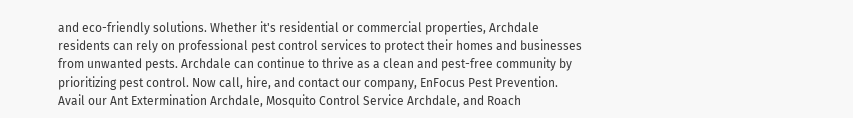and eco-friendly solutions. Whether it's residential or commercial properties, Archdale residents can rely on professional pest control services to protect their homes and businesses from unwanted pests. Archdale can continue to thrive as a clean and pest-free community by prioritizing pest control. Now call, hire, and contact our company, EnFocus Pest Prevention. Avail our Ant Extermination Archdale, Mosquito Control Service Archdale, and Roach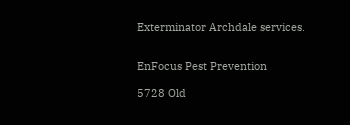Exterminator Archdale services.


EnFocus Pest Prevention

5728 Old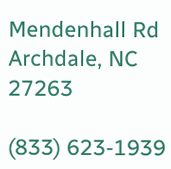Mendenhall Rd Archdale, NC 27263

(833) 623-1939